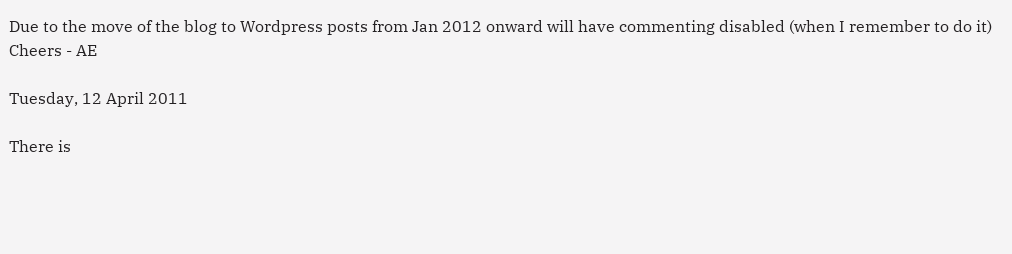Due to the move of the blog to Wordpress posts from Jan 2012 onward will have commenting disabled (when I remember to do it)
Cheers - AE

Tuesday, 12 April 2011

There is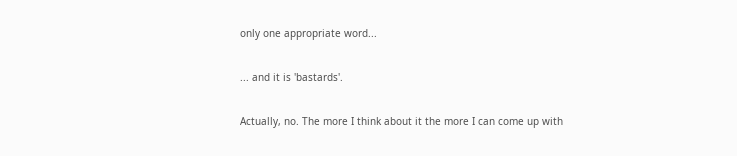only one appropriate word...

... and it is 'bastards'.

Actually, no. The more I think about it the more I can come up with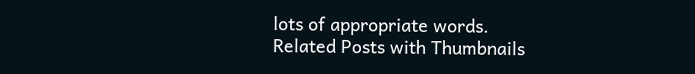lots of appropriate words.
Related Posts with Thumbnails